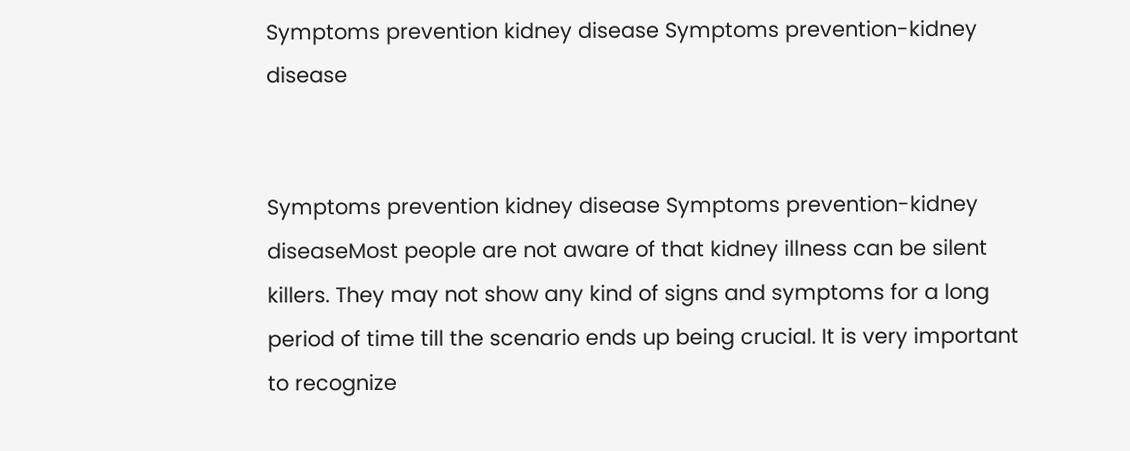Symptoms prevention kidney disease Symptoms prevention-kidney disease


Symptoms prevention kidney disease Symptoms prevention-kidney diseaseMost people are not aware of that kidney illness can be silent killers. They may not show any kind of signs and symptoms for a long period of time till the scenario ends up being crucial. It is very important to recognize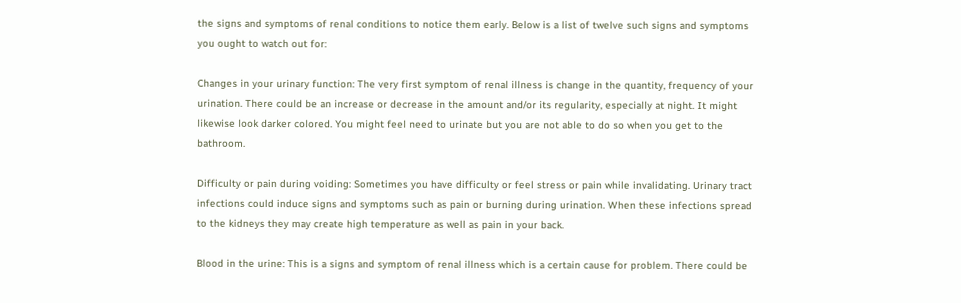the signs and symptoms of renal conditions to notice them early. Below is a list of twelve such signs and symptoms you ought to watch out for:

Changes in your urinary function: The very first symptom of renal illness is change in the quantity, frequency of your urination. There could be an increase or decrease in the amount and/or its regularity, especially at night. It might likewise look darker colored. You might feel need to urinate but you are not able to do so when you get to the bathroom.

Difficulty or pain during voiding: Sometimes you have difficulty or feel stress or pain while invalidating. Urinary tract infections could induce signs and symptoms such as pain or burning during urination. When these infections spread to the kidneys they may create high temperature as well as pain in your back.

Blood in the urine: This is a signs and symptom of renal illness which is a certain cause for problem. There could be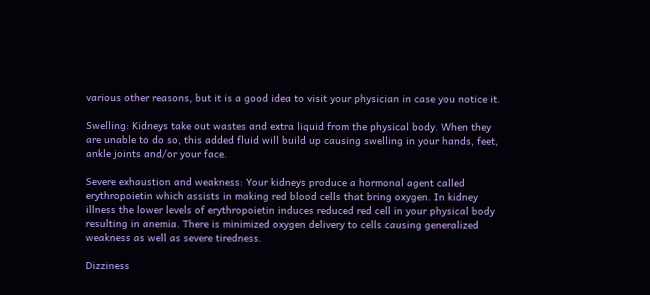various other reasons, but it is a good idea to visit your physician in case you notice it.

Swelling: Kidneys take out wastes and extra liquid from the physical body. When they are unable to do so, this added fluid will build up causing swelling in your hands, feet, ankle joints and/or your face.

Severe exhaustion and weakness: Your kidneys produce a hormonal agent called erythropoietin which assists in making red blood cells that bring oxygen. In kidney illness the lower levels of erythropoietin induces reduced red cell in your physical body resulting in anemia. There is minimized oxygen delivery to cells causing generalized weakness as well as severe tiredness.

Dizziness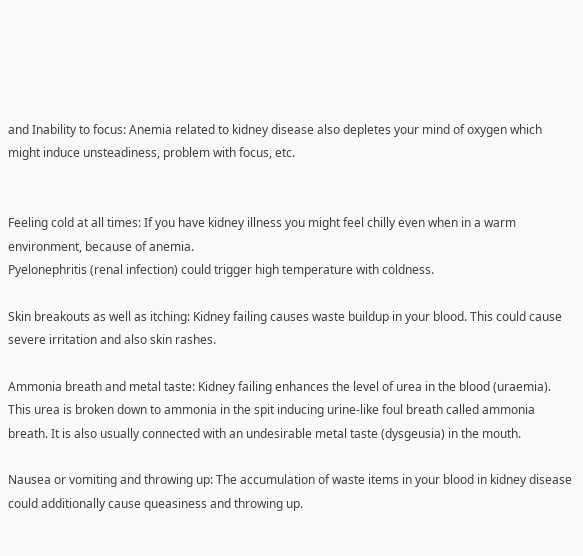and Inability to focus: Anemia related to kidney disease also depletes your mind of oxygen which might induce unsteadiness, problem with focus, etc.


Feeling cold at all times: If you have kidney illness you might feel chilly even when in a warm environment, because of anemia.
Pyelonephritis (renal infection) could trigger high temperature with coldness.

Skin breakouts as well as itching: Kidney failing causes waste buildup in your blood. This could cause severe irritation and also skin rashes.

Ammonia breath and metal taste: Kidney failing enhances the level of urea in the blood (uraemia). This urea is broken down to ammonia in the spit inducing urine-like foul breath called ammonia breath. It is also usually connected with an undesirable metal taste (dysgeusia) in the mouth.

Nausea or vomiting and throwing up: The accumulation of waste items in your blood in kidney disease could additionally cause queasiness and throwing up.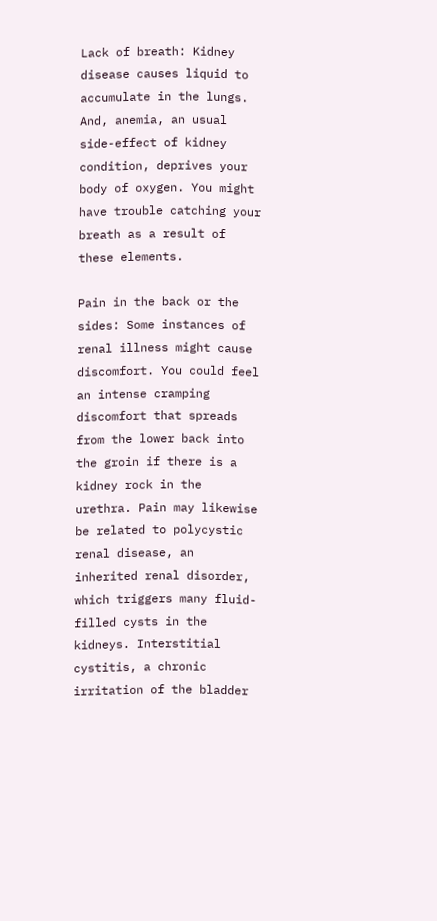Lack of breath: Kidney disease causes liquid to accumulate in the lungs. And, anemia, an usual side-effect of kidney condition, deprives your body of oxygen. You might have trouble catching your breath as a result of these elements.

Pain in the back or the sides: Some instances of renal illness might cause discomfort. You could feel an intense cramping discomfort that spreads from the lower back into the groin if there is a kidney rock in the urethra. Pain may likewise be related to polycystic renal disease, an inherited renal disorder, which triggers many fluid-filled cysts in the kidneys. Interstitial cystitis, a chronic irritation of the bladder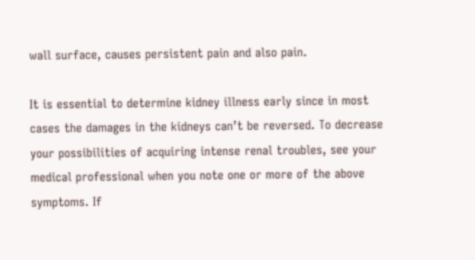wall surface, causes persistent pain and also pain.

It is essential to determine kidney illness early since in most cases the damages in the kidneys can’t be reversed. To decrease your possibilities of acquiring intense renal troubles, see your medical professional when you note one or more of the above symptoms. If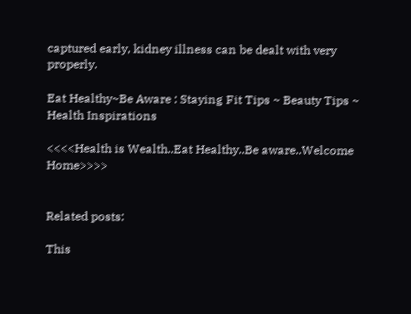captured early, kidney illness can be dealt with very properly.

Eat Healthy~Be Aware : Staying Fit Tips ~ Beauty Tips ~ Health Inspirations

<<<<Health is Wealth..Eat Healthy..Be aware..Welcome Home>>>>


Related posts:

This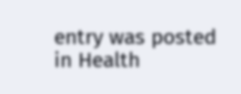entry was posted in Health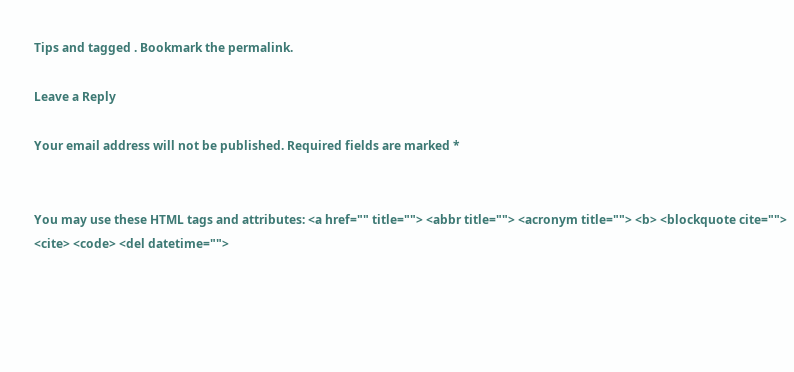Tips and tagged . Bookmark the permalink.

Leave a Reply

Your email address will not be published. Required fields are marked *


You may use these HTML tags and attributes: <a href="" title=""> <abbr title=""> <acronym title=""> <b> <blockquote cite=""> <cite> <code> <del datetime="">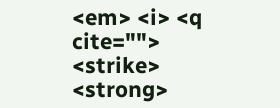<em> <i> <q cite=""> <strike> <strong>